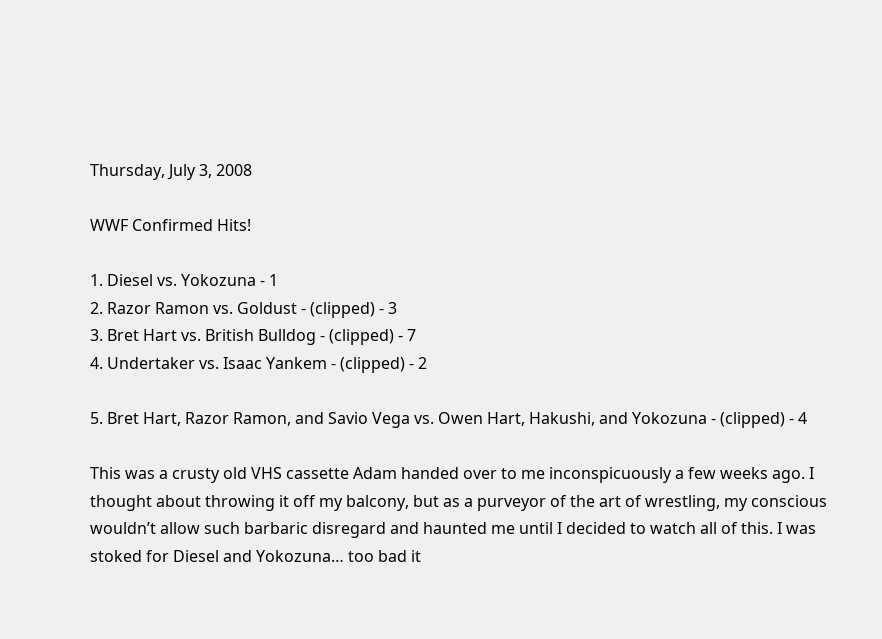Thursday, July 3, 2008

WWF Confirmed Hits!

1. Diesel vs. Yokozuna - 1
2. Razor Ramon vs. Goldust - (clipped) - 3
3. Bret Hart vs. British Bulldog - (clipped) - 7
4. Undertaker vs. Isaac Yankem - (clipped) - 2

5. Bret Hart, Razor Ramon, and Savio Vega vs. Owen Hart, Hakushi, and Yokozuna - (clipped) - 4

This was a crusty old VHS cassette Adam handed over to me inconspicuously a few weeks ago. I thought about throwing it off my balcony, but as a purveyor of the art of wrestling, my conscious wouldn’t allow such barbaric disregard and haunted me until I decided to watch all of this. I was stoked for Diesel and Yokozuna… too bad it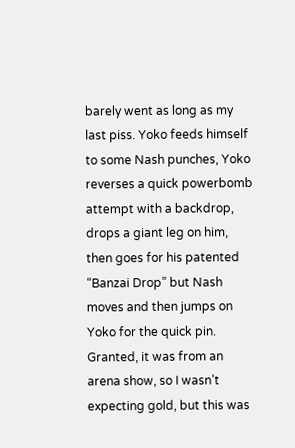barely went as long as my last piss. Yoko feeds himself to some Nash punches, Yoko reverses a quick powerbomb attempt with a backdrop, drops a giant leg on him, then goes for his patented “Banzai Drop” but Nash moves and then jumps on Yoko for the quick pin. Granted, it was from an arena show, so I wasn’t expecting gold, but this was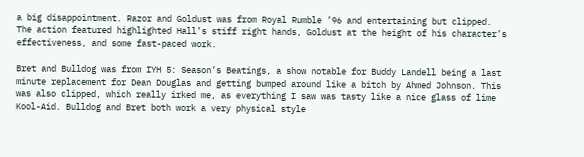a big disappointment. Razor and Goldust was from Royal Rumble ’96 and entertaining but clipped. The action featured highlighted Hall’s stiff right hands, Goldust at the height of his character’s effectiveness, and some fast-paced work.

Bret and Bulldog was from IYH 5: Season’s Beatings, a show notable for Buddy Landell being a last minute replacement for Dean Douglas and getting bumped around like a bitch by Ahmed Johnson. This was also clipped, which really irked me, as everything I saw was tasty like a nice glass of lime Kool-Aid. Bulldog and Bret both work a very physical style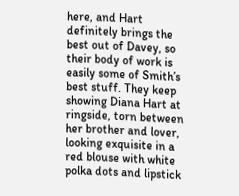here, and Hart definitely brings the best out of Davey, so their body of work is easily some of Smith’s best stuff. They keep showing Diana Hart at ringside, torn between her brother and lover, looking exquisite in a red blouse with white polka dots and lipstick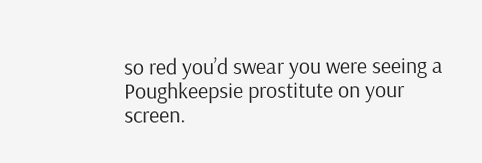so red you’d swear you were seeing a Poughkeepsie prostitute on your screen.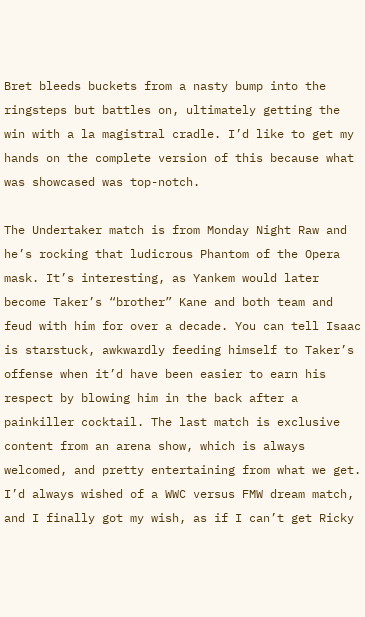Bret bleeds buckets from a nasty bump into the ringsteps but battles on, ultimately getting the win with a la magistral cradle. I’d like to get my hands on the complete version of this because what was showcased was top-notch.

The Undertaker match is from Monday Night Raw and he’s rocking that ludicrous Phantom of the Opera mask. It’s interesting, as Yankem would later become Taker’s “brother” Kane and both team and feud with him for over a decade. You can tell Isaac is starstuck, awkwardly feeding himself to Taker’s offense when it’d have been easier to earn his respect by blowing him in the back after a painkiller cocktail. The last match is exclusive content from an arena show, which is always welcomed, and pretty entertaining from what we get. I’d always wished of a WWC versus FMW dream match, and I finally got my wish, as if I can’t get Ricky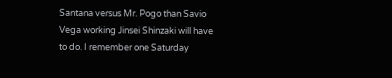Santana versus Mr. Pogo than Savio Vega working Jinsei Shinzaki will have to do. I remember one Saturday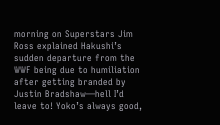morning on Superstars Jim Ross explained Hakushi’s sudden departure from the WWF being due to humiliation after getting branded by Justin Bradshaw—hell I’d leave to! Yoko’s always good,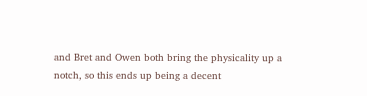and Bret and Owen both bring the physicality up a notch, so this ends up being a decent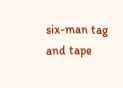six-man tag and tape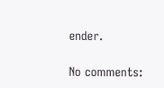ender.

No comments: